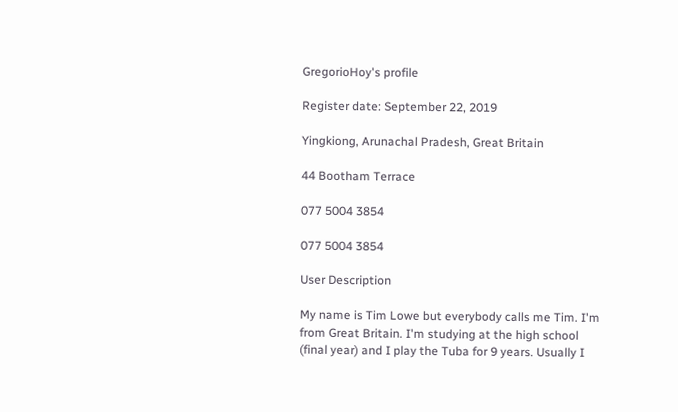GregorioHoy's profile

Register date: September 22, 2019

Yingkiong, Arunachal Pradesh, Great Britain

44 Bootham Terrace

077 5004 3854

077 5004 3854

User Description

My name is Tim Lowe but everybody calls me Tim. I'm from Great Britain. I'm studying at the high school (final year) and I play the Tuba for 9 years. Usually I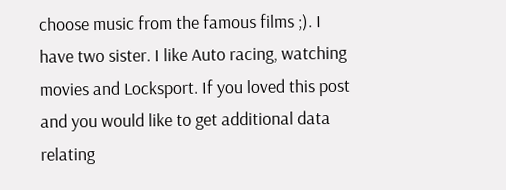choose music from the famous films ;). I have two sister. I like Auto racing, watching movies and Locksport. If you loved this post and you would like to get additional data relating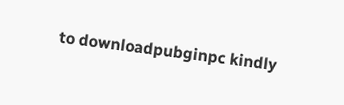to downloadpubginpc kindly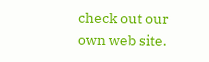check out our own web site.